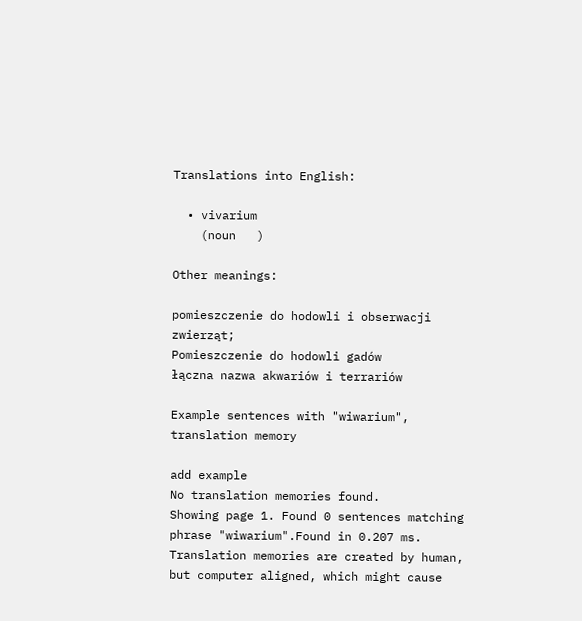Translations into English:

  • vivarium
    (noun   )

Other meanings:

pomieszczenie do hodowli i obserwacji zwierząt;
Pomieszczenie do hodowli gadów
łączna nazwa akwariów i terrariów

Example sentences with "wiwarium", translation memory

add example
No translation memories found.
Showing page 1. Found 0 sentences matching phrase "wiwarium".Found in 0.207 ms. Translation memories are created by human, but computer aligned, which might cause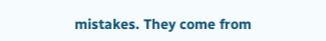mistakes. They come from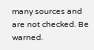many sources and are not checked. Be warned.